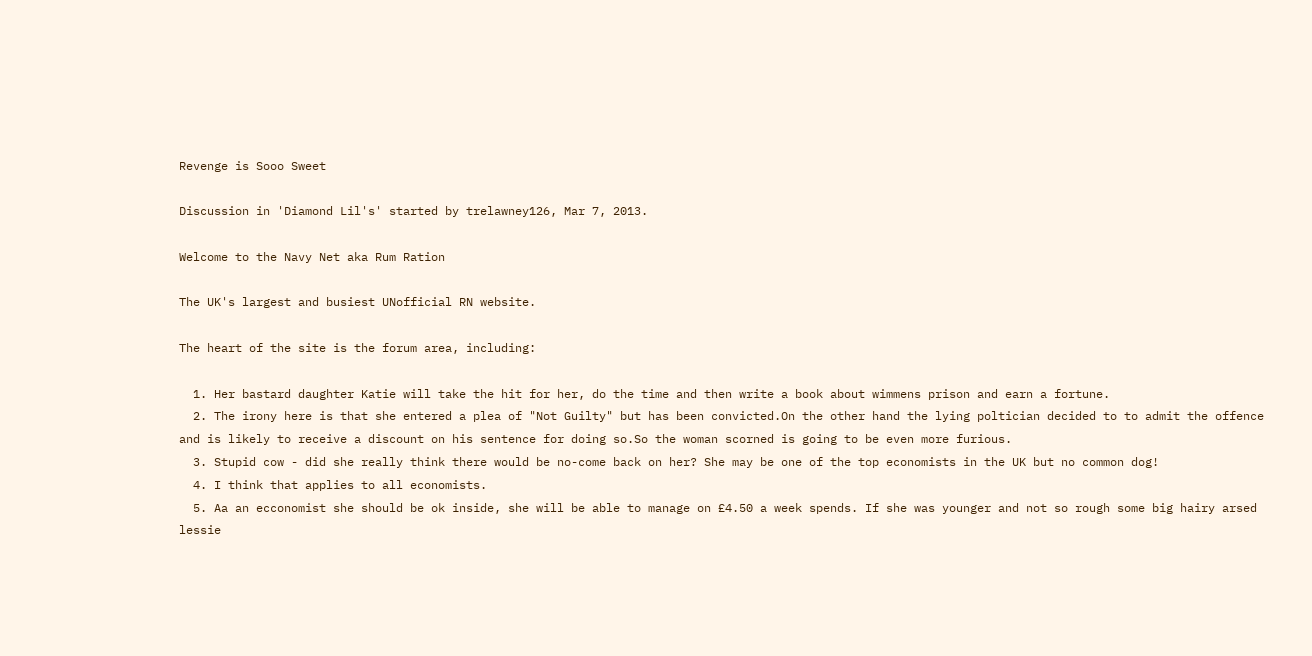Revenge is Sooo Sweet

Discussion in 'Diamond Lil's' started by trelawney126, Mar 7, 2013.

Welcome to the Navy Net aka Rum Ration

The UK's largest and busiest UNofficial RN website.

The heart of the site is the forum area, including:

  1. Her bastard daughter Katie will take the hit for her, do the time and then write a book about wimmens prison and earn a fortune.
  2. The irony here is that she entered a plea of "Not Guilty" but has been convicted.On the other hand the lying poltician decided to to admit the offence and is likely to receive a discount on his sentence for doing so.So the woman scorned is going to be even more furious.
  3. Stupid cow - did she really think there would be no-come back on her? She may be one of the top economists in the UK but no common dog!
  4. I think that applies to all economists.
  5. Aa an ecconomist she should be ok inside, she will be able to manage on £4.50 a week spends. If she was younger and not so rough some big hairy arsed lessie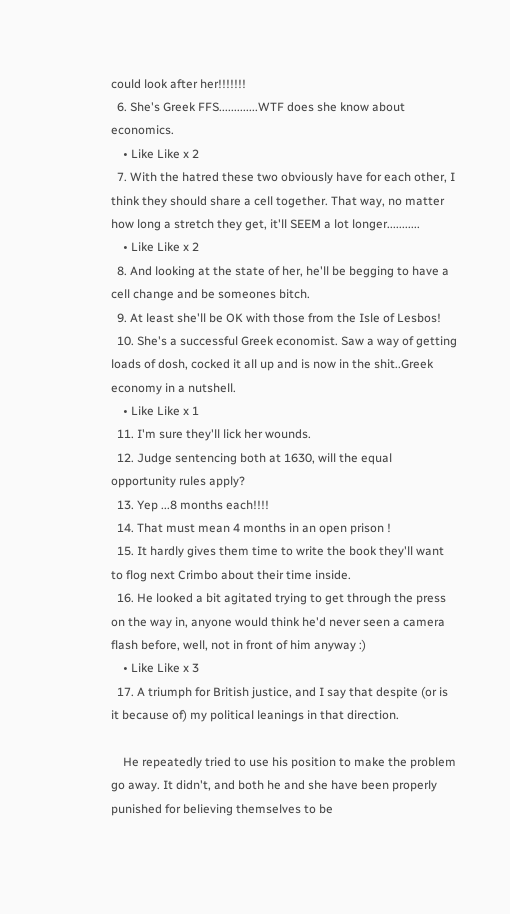could look after her!!!!!!!
  6. She's Greek FFS.............WTF does she know about economics.
    • Like Like x 2
  7. With the hatred these two obviously have for each other, I think they should share a cell together. That way, no matter how long a stretch they get, it'll SEEM a lot longer...........
    • Like Like x 2
  8. And looking at the state of her, he'll be begging to have a cell change and be someones bitch.
  9. At least she'll be OK with those from the Isle of Lesbos!
  10. She's a successful Greek economist. Saw a way of getting loads of dosh, cocked it all up and is now in the shit..Greek economy in a nutshell.
    • Like Like x 1
  11. I'm sure they'll lick her wounds.
  12. Judge sentencing both at 1630, will the equal opportunity rules apply?
  13. Yep ...8 months each!!!!
  14. That must mean 4 months in an open prison !
  15. It hardly gives them time to write the book they'll want to flog next Crimbo about their time inside.
  16. He looked a bit agitated trying to get through the press on the way in, anyone would think he'd never seen a camera flash before, well, not in front of him anyway :)
    • Like Like x 3
  17. A triumph for British justice, and I say that despite (or is it because of) my political leanings in that direction.

    He repeatedly tried to use his position to make the problem go away. It didn't, and both he and she have been properly punished for believing themselves to be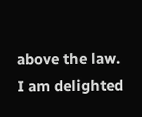above the law. I am delighted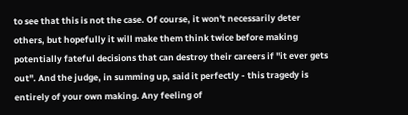to see that this is not the case. Of course, it won't necessarily deter others, but hopefully it will make them think twice before making potentially fateful decisions that can destroy their careers if "it ever gets out". And the judge, in summing up, said it perfectly - this tragedy is entirely of your own making. Any feeling of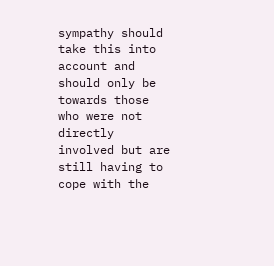sympathy should take this into account and should only be towards those who were not directly involved but are still having to cope with the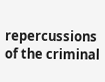repercussions of the criminal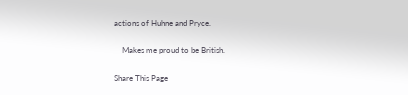actions of Huhne and Pryce.

    Makes me proud to be British.

Share This Page